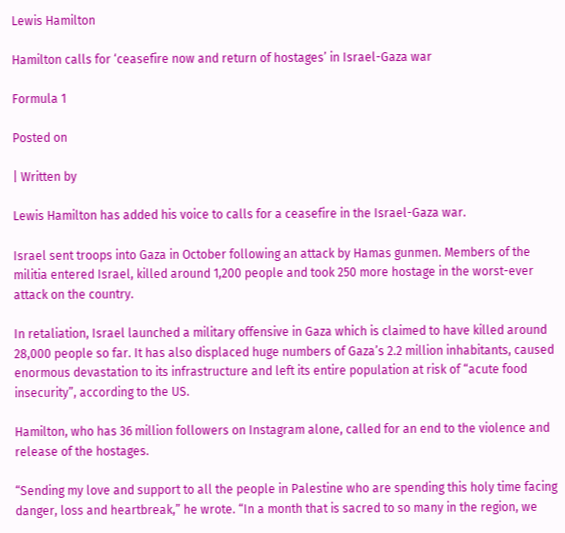Lewis Hamilton

Hamilton calls for ‘ceasefire now and return of hostages’ in Israel-Gaza war

Formula 1

Posted on

| Written by

Lewis Hamilton has added his voice to calls for a ceasefire in the Israel-Gaza war.

Israel sent troops into Gaza in October following an attack by Hamas gunmen. Members of the militia entered Israel, killed around 1,200 people and took 250 more hostage in the worst-ever attack on the country.

In retaliation, Israel launched a military offensive in Gaza which is claimed to have killed around 28,000 people so far. It has also displaced huge numbers of Gaza’s 2.2 million inhabitants, caused enormous devastation to its infrastructure and left its entire population at risk of “acute food insecurity”, according to the US.

Hamilton, who has 36 million followers on Instagram alone, called for an end to the violence and release of the hostages.

“Sending my love and support to all the people in Palestine who are spending this holy time facing danger, loss and heartbreak,” he wrote. “In a month that is sacred to so many in the region, we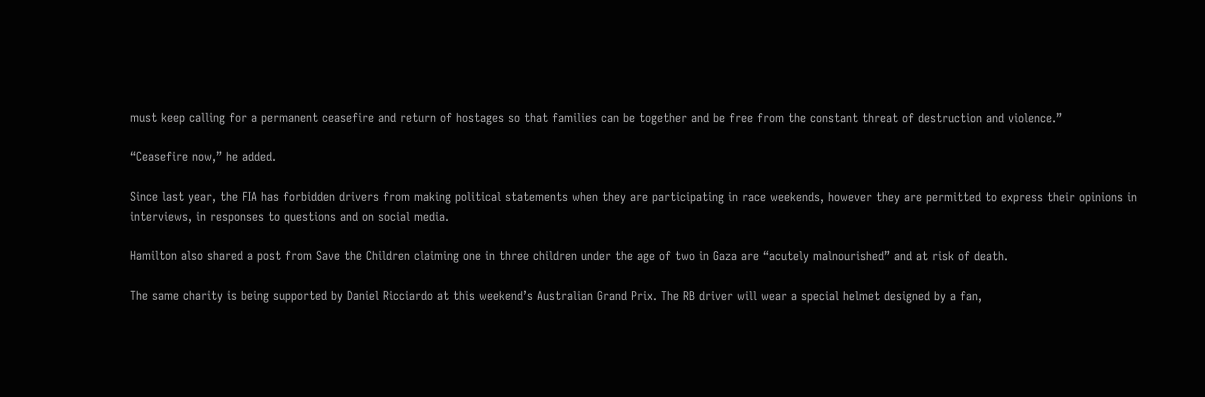must keep calling for a permanent ceasefire and return of hostages so that families can be together and be free from the constant threat of destruction and violence.”

“Ceasefire now,” he added.

Since last year, the FIA has forbidden drivers from making political statements when they are participating in race weekends, however they are permitted to express their opinions in interviews, in responses to questions and on social media.

Hamilton also shared a post from Save the Children claiming one in three children under the age of two in Gaza are “acutely malnourished” and at risk of death.

The same charity is being supported by Daniel Ricciardo at this weekend’s Australian Grand Prix. The RB driver will wear a special helmet designed by a fan,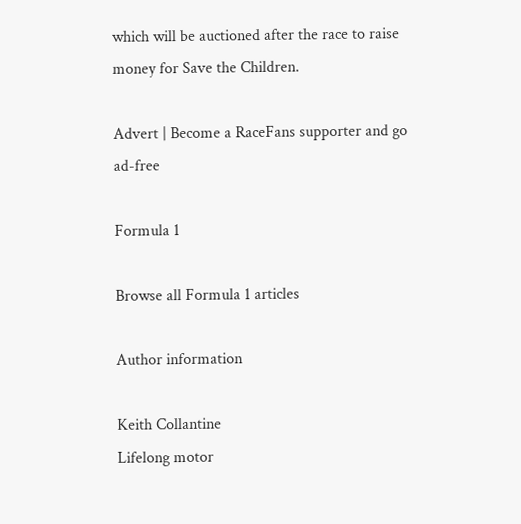which will be auctioned after the race to raise money for Save the Children.

Advert | Become a RaceFans supporter and go ad-free

Formula 1

Browse all Formula 1 articles

Author information

Keith Collantine
Lifelong motor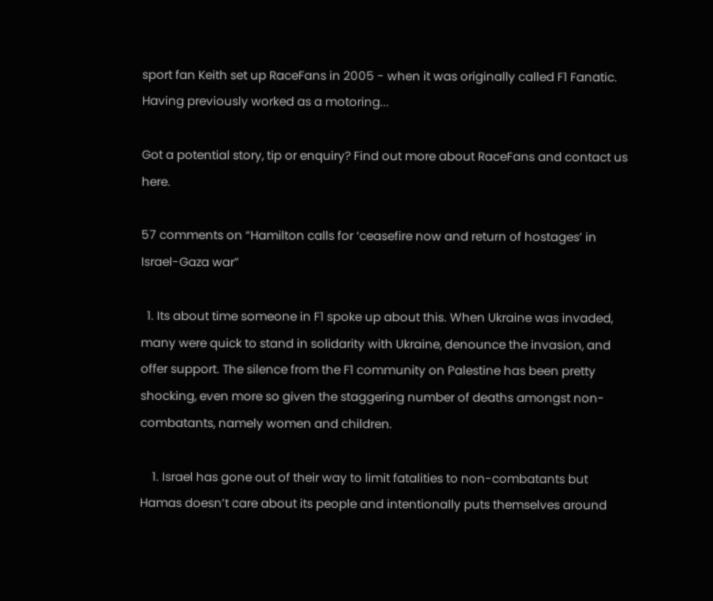sport fan Keith set up RaceFans in 2005 - when it was originally called F1 Fanatic. Having previously worked as a motoring...

Got a potential story, tip or enquiry? Find out more about RaceFans and contact us here.

57 comments on “Hamilton calls for ‘ceasefire now and return of hostages’ in Israel-Gaza war”

  1. Its about time someone in F1 spoke up about this. When Ukraine was invaded, many were quick to stand in solidarity with Ukraine, denounce the invasion, and offer support. The silence from the F1 community on Palestine has been pretty shocking, even more so given the staggering number of deaths amongst non-combatants, namely women and children.

    1. Israel has gone out of their way to limit fatalities to non-combatants but Hamas doesn’t care about its people and intentionally puts themselves around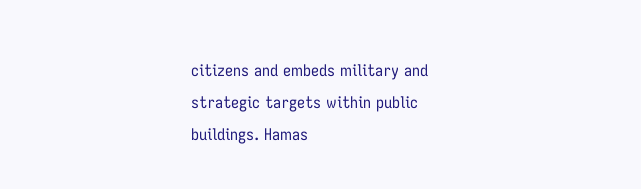citizens and embeds military and strategic targets within public buildings. Hamas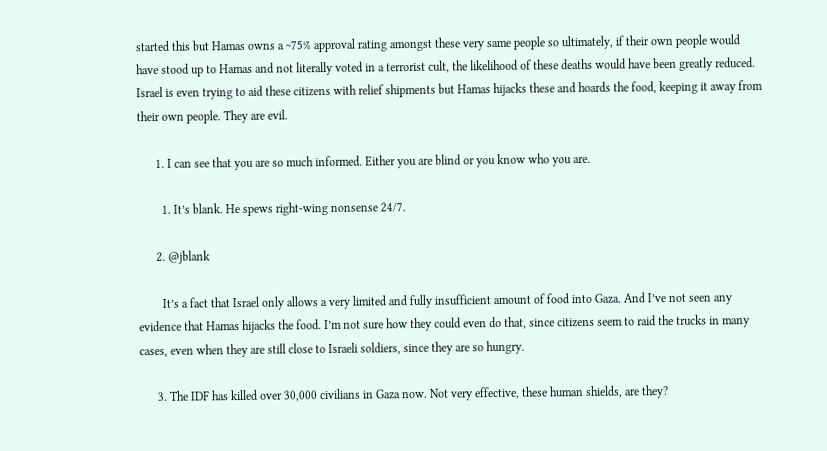started this but Hamas owns a ~75% approval rating amongst these very same people so ultimately, if their own people would have stood up to Hamas and not literally voted in a terrorist cult, the likelihood of these deaths would have been greatly reduced. Israel is even trying to aid these citizens with relief shipments but Hamas hijacks these and hoards the food, keeping it away from their own people. They are evil.

      1. I can see that you are so much informed. Either you are blind or you know who you are.

        1. It’s blank. He spews right-wing nonsense 24/7.

      2. @jblank

        It’s a fact that Israel only allows a very limited and fully insufficient amount of food into Gaza. And I’ve not seen any evidence that Hamas hijacks the food. I’m not sure how they could even do that, since citizens seem to raid the trucks in many cases, even when they are still close to Israeli soldiers, since they are so hungry.

      3. The IDF has killed over 30,000 civilians in Gaza now. Not very effective, these human shields, are they?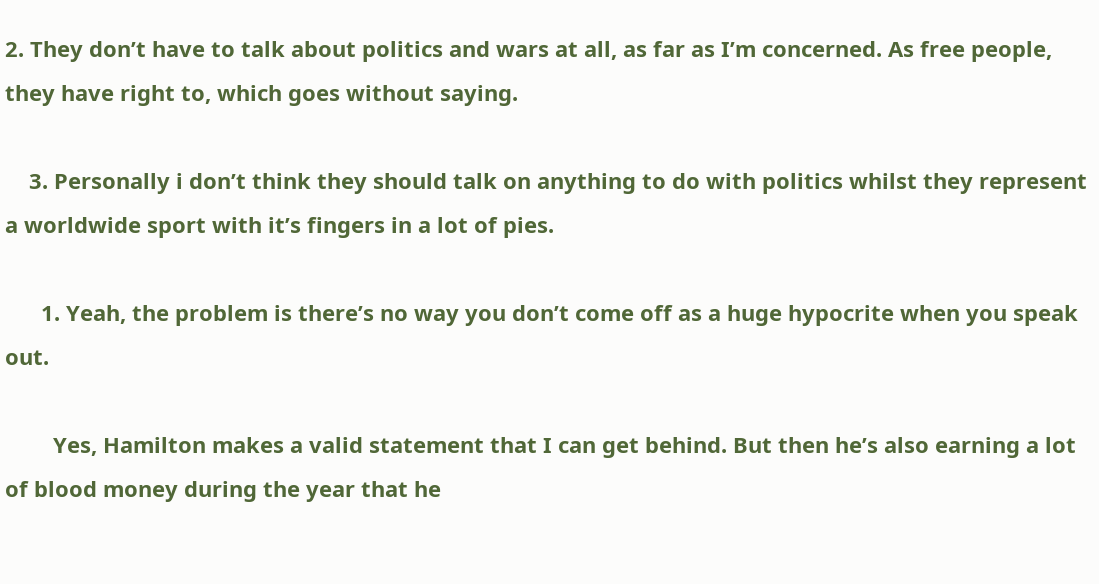2. They don’t have to talk about politics and wars at all, as far as I’m concerned. As free people, they have right to, which goes without saying.

    3. Personally i don’t think they should talk on anything to do with politics whilst they represent a worldwide sport with it’s fingers in a lot of pies.

      1. Yeah, the problem is there’s no way you don’t come off as a huge hypocrite when you speak out.

        Yes, Hamilton makes a valid statement that I can get behind. But then he’s also earning a lot of blood money during the year that he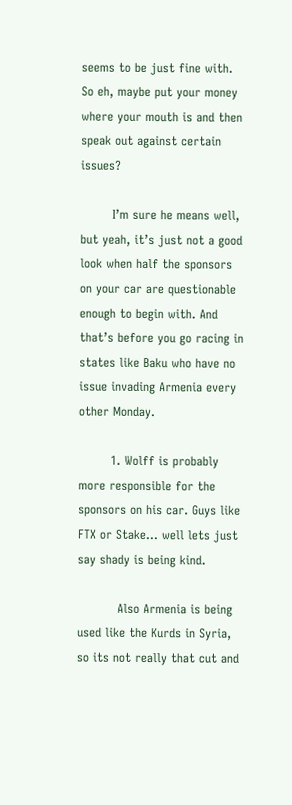seems to be just fine with. So eh, maybe put your money where your mouth is and then speak out against certain issues?

        I’m sure he means well, but yeah, it’s just not a good look when half the sponsors on your car are questionable enough to begin with. And that’s before you go racing in states like Baku who have no issue invading Armenia every other Monday.

        1. Wolff is probably more responsible for the sponsors on his car. Guys like FTX or Stake… well lets just say shady is being kind.

          Also Armenia is being used like the Kurds in Syria, so its not really that cut and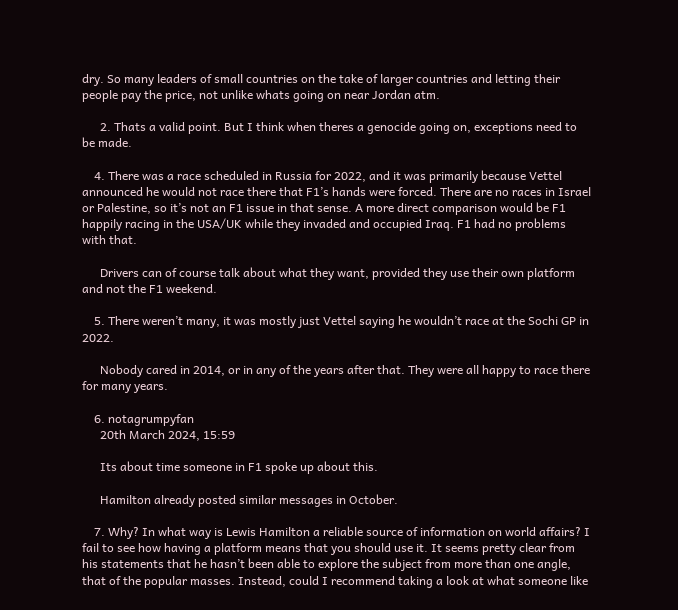dry. So many leaders of small countries on the take of larger countries and letting their people pay the price, not unlike whats going on near Jordan atm.

      2. Thats a valid point. But I think when theres a genocide going on, exceptions need to be made.

    4. There was a race scheduled in Russia for 2022, and it was primarily because Vettel announced he would not race there that F1’s hands were forced. There are no races in Israel or Palestine, so it’s not an F1 issue in that sense. A more direct comparison would be F1 happily racing in the USA/UK while they invaded and occupied Iraq. F1 had no problems with that.

      Drivers can of course talk about what they want, provided they use their own platform and not the F1 weekend.

    5. There weren’t many, it was mostly just Vettel saying he wouldn’t race at the Sochi GP in 2022.

      Nobody cared in 2014, or in any of the years after that. They were all happy to race there for many years.

    6. notagrumpyfan
      20th March 2024, 15:59

      Its about time someone in F1 spoke up about this.

      Hamilton already posted similar messages in October.

    7. Why? In what way is Lewis Hamilton a reliable source of information on world affairs? I fail to see how having a platform means that you should use it. It seems pretty clear from his statements that he hasn’t been able to explore the subject from more than one angle, that of the popular masses. Instead, could I recommend taking a look at what someone like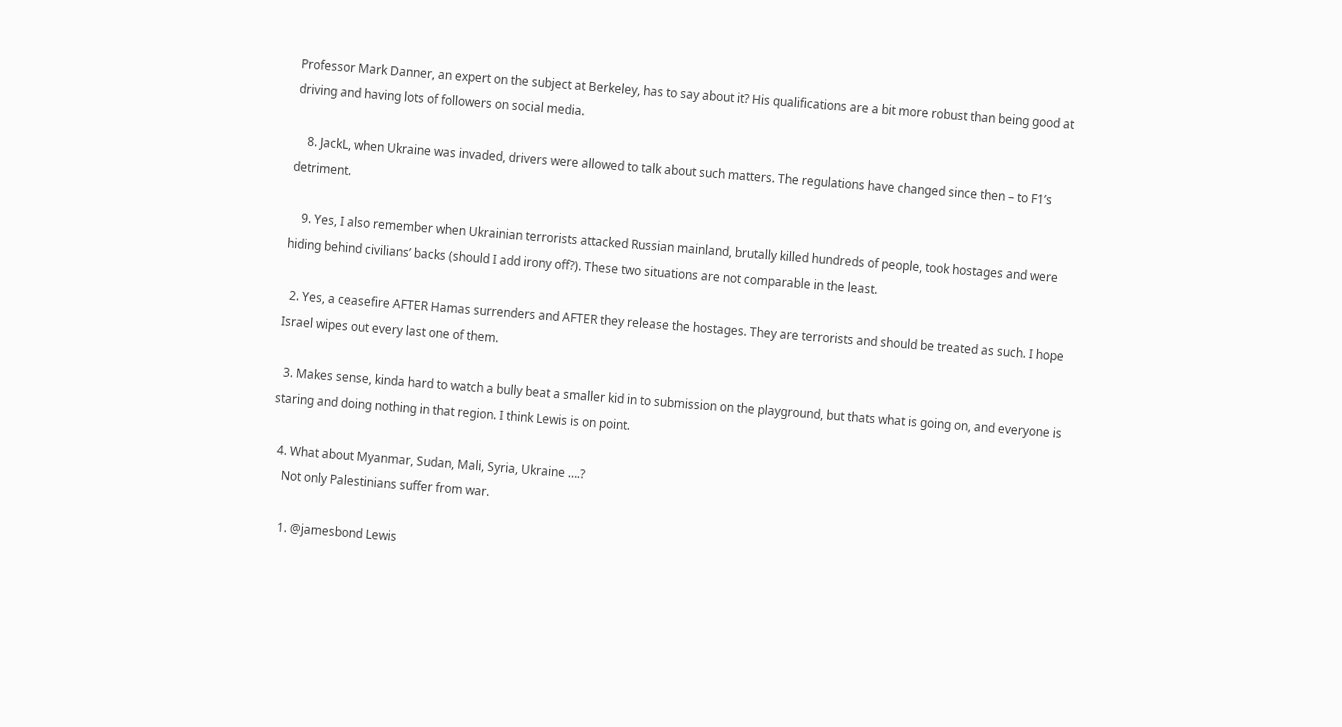Professor Mark Danner, an expert on the subject at Berkeley, has to say about it? His qualifications are a bit more robust than being good at driving and having lots of followers on social media.

    8. JackL, when Ukraine was invaded, drivers were allowed to talk about such matters. The regulations have changed since then – to F1’s detriment.

    9. Yes, I also remember when Ukrainian terrorists attacked Russian mainland, brutally killed hundreds of people, took hostages and were hiding behind civilians’ backs (should I add irony off?). These two situations are not comparable in the least.

  2. Yes, a ceasefire AFTER Hamas surrenders and AFTER they release the hostages. They are terrorists and should be treated as such. I hope Israel wipes out every last one of them.

  3. Makes sense, kinda hard to watch a bully beat a smaller kid in to submission on the playground, but thats what is going on, and everyone is staring and doing nothing in that region. I think Lewis is on point.

  4. What about Myanmar, Sudan, Mali, Syria, Ukraine ….?
    Not only Palestinians suffer from war.

    1. @jamesbond Lewis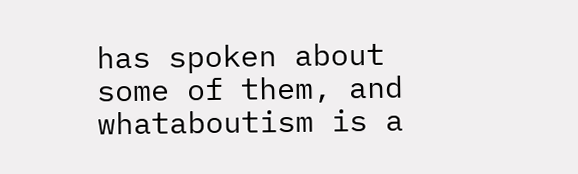has spoken about some of them, and whataboutism is a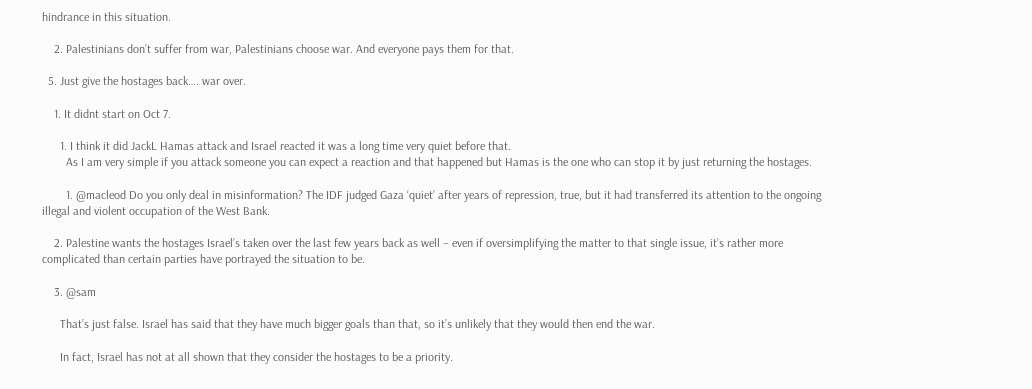hindrance in this situation.

    2. Palestinians don’t suffer from war, Palestinians choose war. And everyone pays them for that.

  5. Just give the hostages back…. war over.

    1. It didnt start on Oct 7.

      1. I think it did JackL Hamas attack and Israel reacted it was a long time very quiet before that.
        As I am very simple if you attack someone you can expect a reaction and that happened but Hamas is the one who can stop it by just returning the hostages.

        1. @macleod Do you only deal in misinformation? The IDF judged Gaza ‘quiet’ after years of repression, true, but it had transferred its attention to the ongoing illegal and violent occupation of the West Bank.

    2. Palestine wants the hostages Israel’s taken over the last few years back as well – even if oversimplifying the matter to that single issue, it’s rather more complicated than certain parties have portrayed the situation to be.

    3. @sam

      That’s just false. Israel has said that they have much bigger goals than that, so it’s unlikely that they would then end the war.

      In fact, Israel has not at all shown that they consider the hostages to be a priority.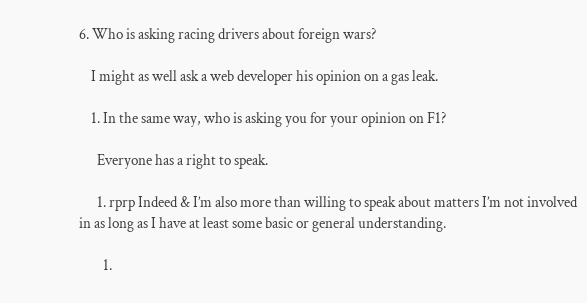6. Who is asking racing drivers about foreign wars?

    I might as well ask a web developer his opinion on a gas leak.

    1. In the same way, who is asking you for your opinion on F1?

      Everyone has a right to speak.

      1. rprp Indeed & I’m also more than willing to speak about matters I’m not involved in as long as I have at least some basic or general understanding.

        1.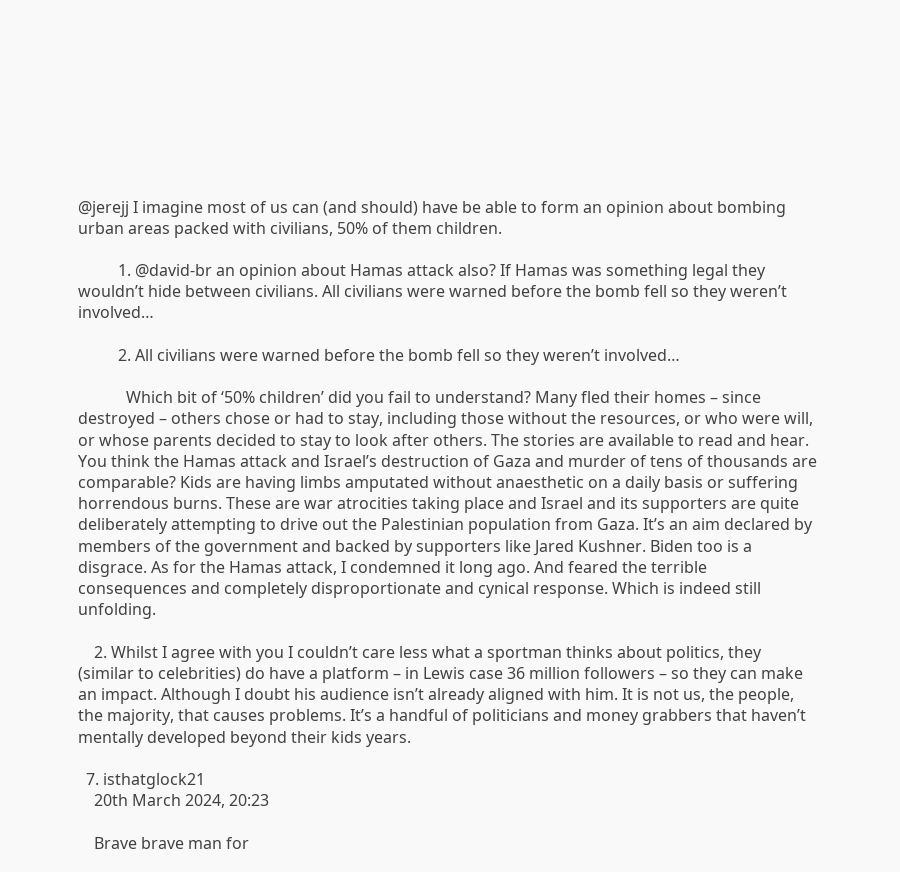@jerejj I imagine most of us can (and should) have be able to form an opinion about bombing urban areas packed with civilians, 50% of them children.

          1. @david-br an opinion about Hamas attack also? If Hamas was something legal they wouldn’t hide between civilians. All civilians were warned before the bomb fell so they weren’t involved…

          2. All civilians were warned before the bomb fell so they weren’t involved…

            Which bit of ‘50% children’ did you fail to understand? Many fled their homes – since destroyed – others chose or had to stay, including those without the resources, or who were will, or whose parents decided to stay to look after others. The stories are available to read and hear. You think the Hamas attack and Israel’s destruction of Gaza and murder of tens of thousands are comparable? Kids are having limbs amputated without anaesthetic on a daily basis or suffering horrendous burns. These are war atrocities taking place and Israel and its supporters are quite deliberately attempting to drive out the Palestinian population from Gaza. It’s an aim declared by members of the government and backed by supporters like Jared Kushner. Biden too is a disgrace. As for the Hamas attack, I condemned it long ago. And feared the terrible consequences and completely disproportionate and cynical response. Which is indeed still unfolding.

    2. Whilst I agree with you I couldn’t care less what a sportman thinks about politics, they (similar to celebrities) do have a platform – in Lewis case 36 million followers – so they can make an impact. Although I doubt his audience isn’t already aligned with him. It is not us, the people, the majority, that causes problems. It’s a handful of politicians and money grabbers that haven’t mentally developed beyond their kids years.

  7. isthatglock21
    20th March 2024, 20:23

    Brave brave man for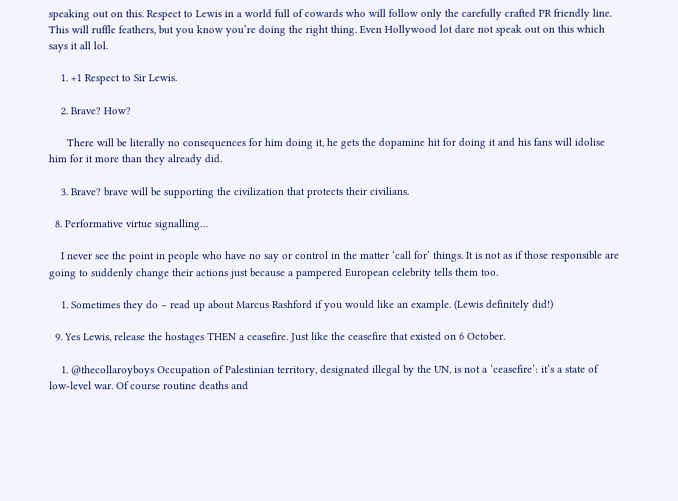speaking out on this. Respect to Lewis in a world full of cowards who will follow only the carefully crafted PR friendly line. This will ruffle feathers, but you know you’re doing the right thing. Even Hollywood lot dare not speak out on this which says it all lol.

    1. +1 Respect to Sir Lewis.

    2. Brave? How?

      There will be literally no consequences for him doing it, he gets the dopamine hit for doing it and his fans will idolise him for it more than they already did.

    3. Brave? brave will be supporting the civilization that protects their civilians.

  8. Performative virtue signalling…

    I never see the point in people who have no say or control in the matter ‘call for’ things. It is not as if those responsible are going to suddenly change their actions just because a pampered European celebrity tells them too.

    1. Sometimes they do – read up about Marcus Rashford if you would like an example. (Lewis definitely did!)

  9. Yes Lewis, release the hostages THEN a ceasefire. Just like the ceasefire that existed on 6 October.

    1. @thecollaroyboys Occupation of Palestinian territory, designated illegal by the UN, is not a ‘ceasefire’: it’s a state of low-level war. Of course routine deaths and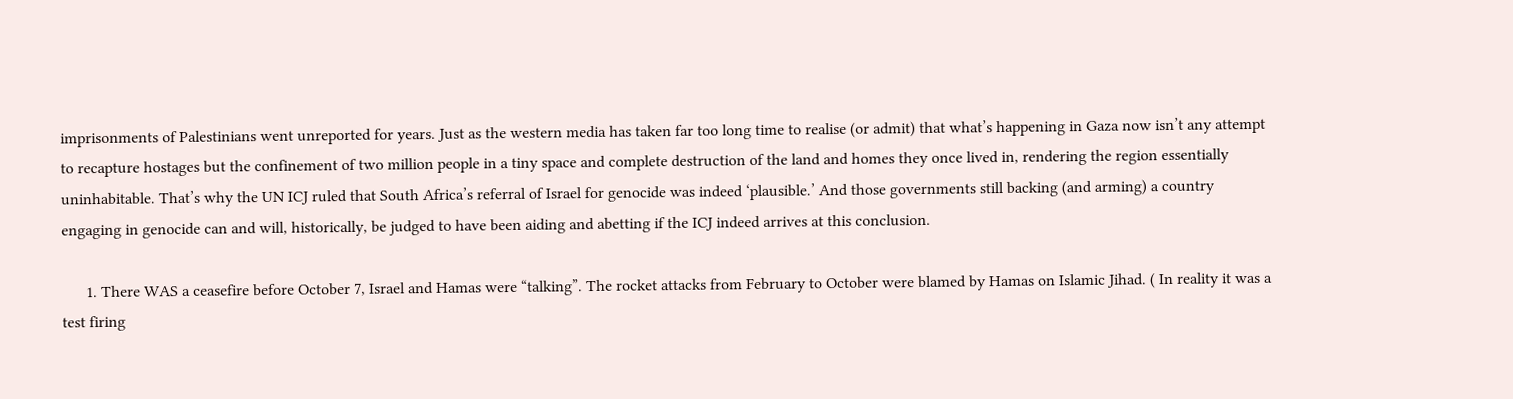imprisonments of Palestinians went unreported for years. Just as the western media has taken far too long time to realise (or admit) that what’s happening in Gaza now isn’t any attempt to recapture hostages but the confinement of two million people in a tiny space and complete destruction of the land and homes they once lived in, rendering the region essentially uninhabitable. That’s why the UN ICJ ruled that South Africa’s referral of Israel for genocide was indeed ‘plausible.’ And those governments still backing (and arming) a country engaging in genocide can and will, historically, be judged to have been aiding and abetting if the ICJ indeed arrives at this conclusion.

      1. There WAS a ceasefire before October 7, Israel and Hamas were “talking”. The rocket attacks from February to October were blamed by Hamas on Islamic Jihad. ( In reality it was a test firing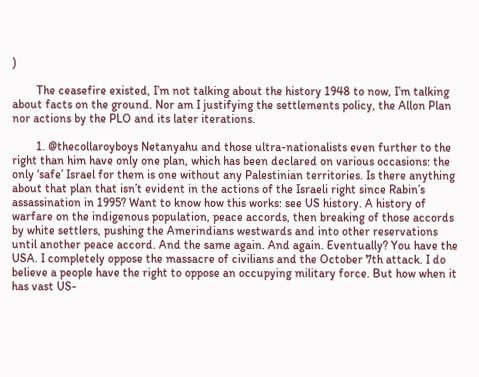)

        The ceasefire existed, I’m not talking about the history 1948 to now, I’m talking about facts on the ground. Nor am I justifying the settlements policy, the Allon Plan nor actions by the PLO and its later iterations.

        1. @thecollaroyboys Netanyahu and those ultra-nationalists even further to the right than him have only one plan, which has been declared on various occasions: the only ‘safe’ Israel for them is one without any Palestinian territories. Is there anything about that plan that isn’t evident in the actions of the Israeli right since Rabin’s assassination in 1995? Want to know how this works: see US history. A history of warfare on the indigenous population, peace accords, then breaking of those accords by white settlers, pushing the Amerindians westwards and into other reservations until another peace accord. And the same again. And again. Eventually? You have the USA. I completely oppose the massacre of civilians and the October 7th attack. I do believe a people have the right to oppose an occupying military force. But how when it has vast US-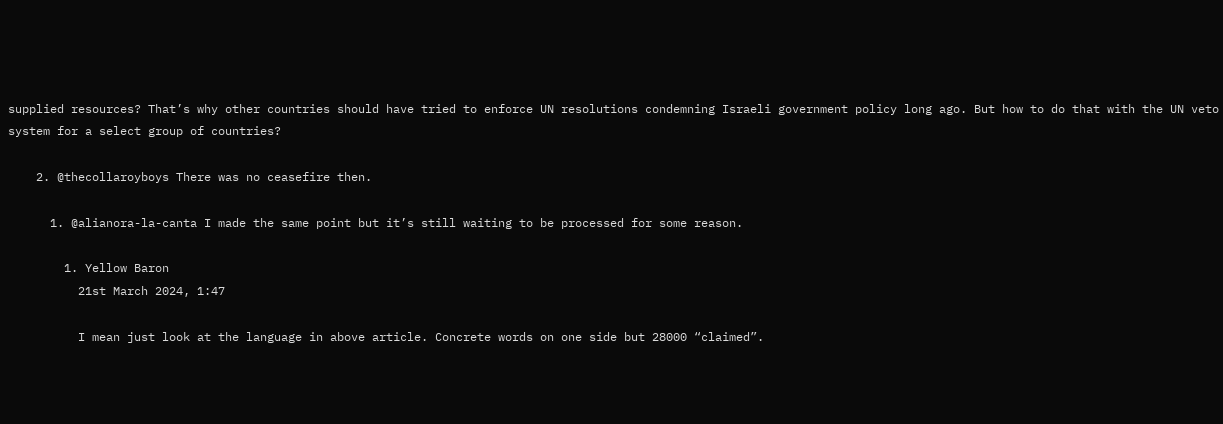supplied resources? That’s why other countries should have tried to enforce UN resolutions condemning Israeli government policy long ago. But how to do that with the UN veto system for a select group of countries?

    2. @thecollaroyboys There was no ceasefire then.

      1. @alianora-la-canta I made the same point but it’s still waiting to be processed for some reason.

        1. Yellow Baron
          21st March 2024, 1:47

          I mean just look at the language in above article. Concrete words on one side but 28000 “claimed”.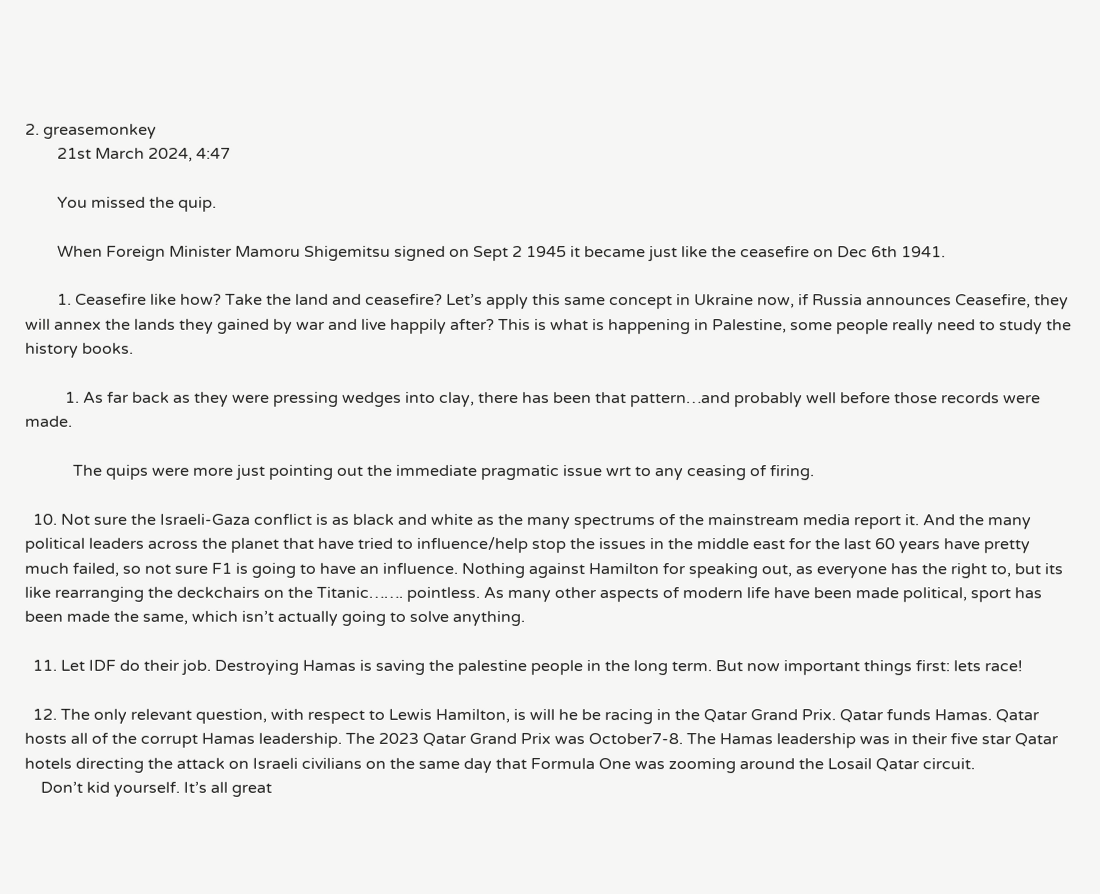2. greasemonkey
        21st March 2024, 4:47

        You missed the quip.

        When Foreign Minister Mamoru Shigemitsu signed on Sept 2 1945 it became just like the ceasefire on Dec 6th 1941.

        1. Ceasefire like how? Take the land and ceasefire? Let’s apply this same concept in Ukraine now, if Russia announces Ceasefire, they will annex the lands they gained by war and live happily after? This is what is happening in Palestine, some people really need to study the history books.

          1. As far back as they were pressing wedges into clay, there has been that pattern…and probably well before those records were made.

            The quips were more just pointing out the immediate pragmatic issue wrt to any ceasing of firing.

  10. Not sure the Israeli-Gaza conflict is as black and white as the many spectrums of the mainstream media report it. And the many political leaders across the planet that have tried to influence/help stop the issues in the middle east for the last 60 years have pretty much failed, so not sure F1 is going to have an influence. Nothing against Hamilton for speaking out, as everyone has the right to, but its like rearranging the deckchairs on the Titanic……. pointless. As many other aspects of modern life have been made political, sport has been made the same, which isn’t actually going to solve anything.

  11. Let IDF do their job. Destroying Hamas is saving the palestine people in the long term. But now important things first: lets race!

  12. The only relevant question, with respect to Lewis Hamilton, is will he be racing in the Qatar Grand Prix. Qatar funds Hamas. Qatar hosts all of the corrupt Hamas leadership. The 2023 Qatar Grand Prix was October7-8. The Hamas leadership was in their five star Qatar hotels directing the attack on Israeli civilians on the same day that Formula One was zooming around the Losail Qatar circuit.
    Don’t kid yourself. It’s all great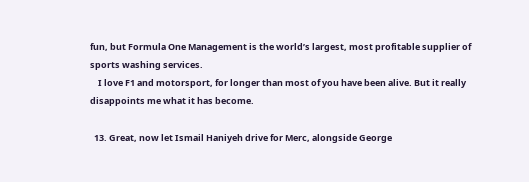fun, but Formula One Management is the world’s largest, most profitable supplier of sports washing services.
    I love F1 and motorsport, for longer than most of you have been alive. But it really disappoints me what it has become.

  13. Great, now let Ismail Haniyeh drive for Merc, alongside George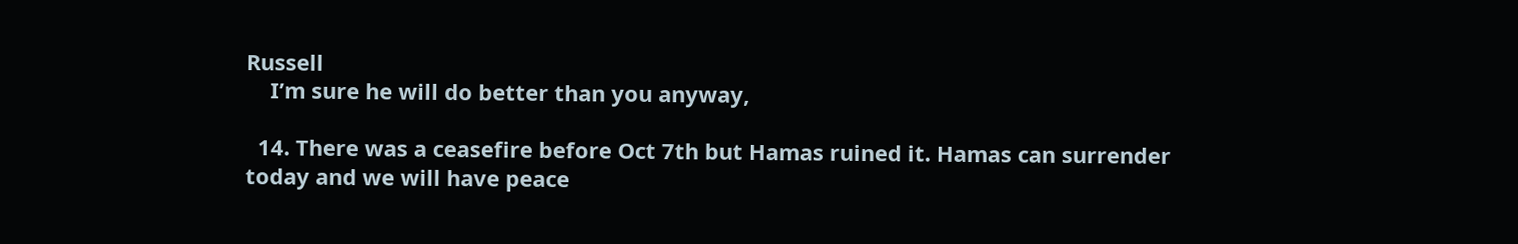Russell
    I’m sure he will do better than you anyway,

  14. There was a ceasefire before Oct 7th but Hamas ruined it. Hamas can surrender today and we will have peace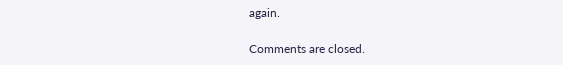again.

Comments are closed.